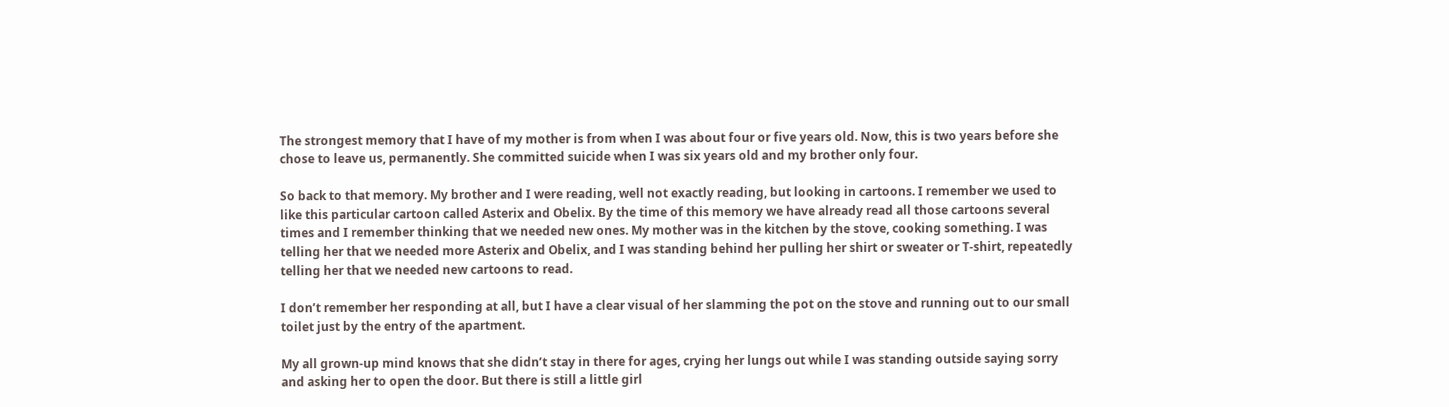The strongest memory that I have of my mother is from when I was about four or five years old. Now, this is two years before she chose to leave us, permanently. She committed suicide when I was six years old and my brother only four.

So back to that memory. My brother and I were reading, well not exactly reading, but looking in cartoons. I remember we used to like this particular cartoon called Asterix and Obelix. By the time of this memory we have already read all those cartoons several times and I remember thinking that we needed new ones. My mother was in the kitchen by the stove, cooking something. I was telling her that we needed more Asterix and Obelix, and I was standing behind her pulling her shirt or sweater or T-shirt, repeatedly telling her that we needed new cartoons to read.

I don’t remember her responding at all, but I have a clear visual of her slamming the pot on the stove and running out to our small toilet just by the entry of the apartment.

My all grown-up mind knows that she didn’t stay in there for ages, crying her lungs out while I was standing outside saying sorry and asking her to open the door. But there is still a little girl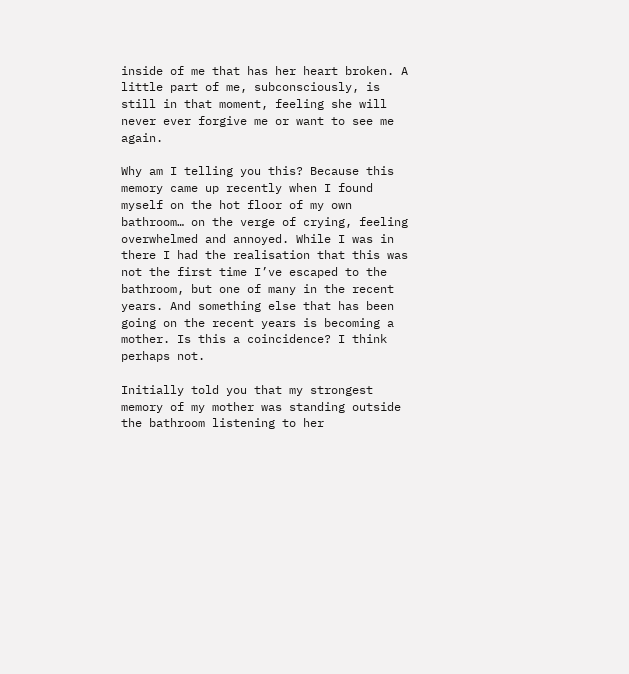inside of me that has her heart broken. A little part of me, subconsciously, is still in that moment, feeling she will never ever forgive me or want to see me again.

Why am I telling you this? Because this memory came up recently when I found myself on the hot floor of my own bathroom… on the verge of crying, feeling overwhelmed and annoyed. While I was in there I had the realisation that this was not the first time I’ve escaped to the bathroom, but one of many in the recent years. And something else that has been going on the recent years is becoming a mother. Is this a coincidence? I think perhaps not.

Initially told you that my strongest memory of my mother was standing outside the bathroom listening to her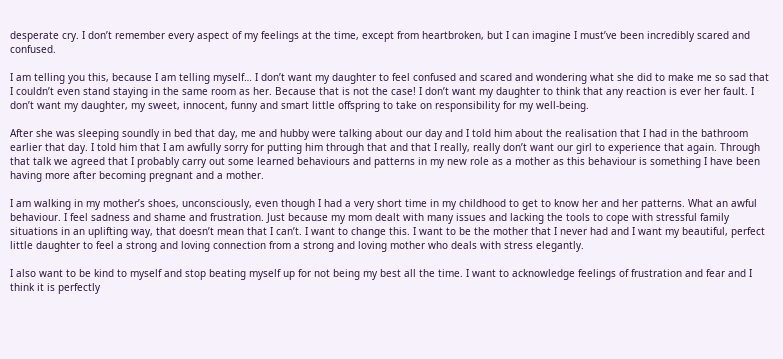desperate cry. I don’t remember every aspect of my feelings at the time, except from heartbroken, but I can imagine I must’ve been incredibly scared and confused.

I am telling you this, because I am telling myself… I don’t want my daughter to feel confused and scared and wondering what she did to make me so sad that I couldn’t even stand staying in the same room as her. Because that is not the case! I don’t want my daughter to think that any reaction is ever her fault. I don’t want my daughter, my sweet, innocent, funny and smart little offspring to take on responsibility for my well-being.

After she was sleeping soundly in bed that day, me and hubby were talking about our day and I told him about the realisation that I had in the bathroom earlier that day. I told him that I am awfully sorry for putting him through that and that I really, really don’t want our girl to experience that again. Through that talk we agreed that I probably carry out some learned behaviours and patterns in my new role as a mother as this behaviour is something I have been having more after becoming pregnant and a mother.

I am walking in my mother’s shoes, unconsciously, even though I had a very short time in my childhood to get to know her and her patterns. What an awful behaviour. I feel sadness and shame and frustration. Just because my mom dealt with many issues and lacking the tools to cope with stressful family situations in an uplifting way, that doesn’t mean that I can’t. I want to change this. I want to be the mother that I never had and I want my beautiful, perfect little daughter to feel a strong and loving connection from a strong and loving mother who deals with stress elegantly.

I also want to be kind to myself and stop beating myself up for not being my best all the time. I want to acknowledge feelings of frustration and fear and I think it is perfectly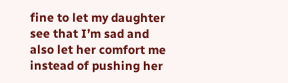fine to let my daughter see that I’m sad and also let her comfort me instead of pushing her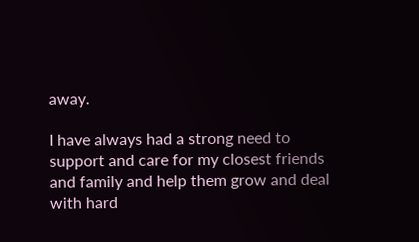away.

I have always had a strong need to support and care for my closest friends and family and help them grow and deal with hard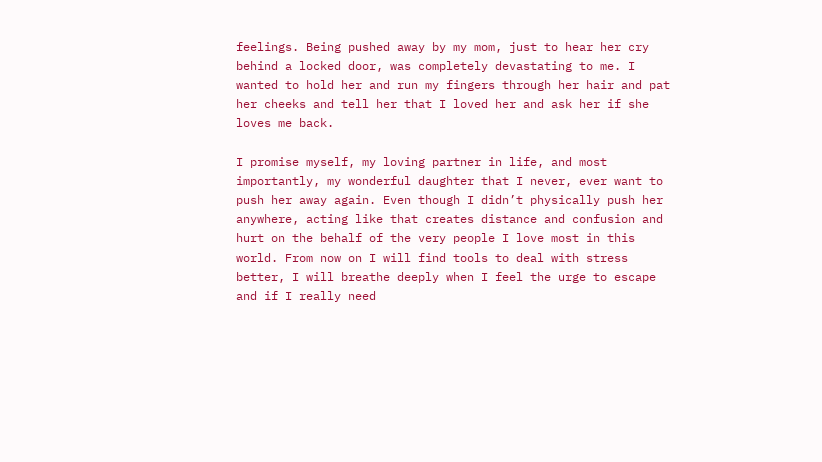feelings. Being pushed away by my mom, just to hear her cry behind a locked door, was completely devastating to me. I wanted to hold her and run my fingers through her hair and pat her cheeks and tell her that I loved her and ask her if she loves me back.

I promise myself, my loving partner in life, and most importantly, my wonderful daughter that I never, ever want to push her away again. Even though I didn’t physically push her anywhere, acting like that creates distance and confusion and hurt on the behalf of the very people I love most in this world. From now on I will find tools to deal with stress better, I will breathe deeply when I feel the urge to escape and if I really need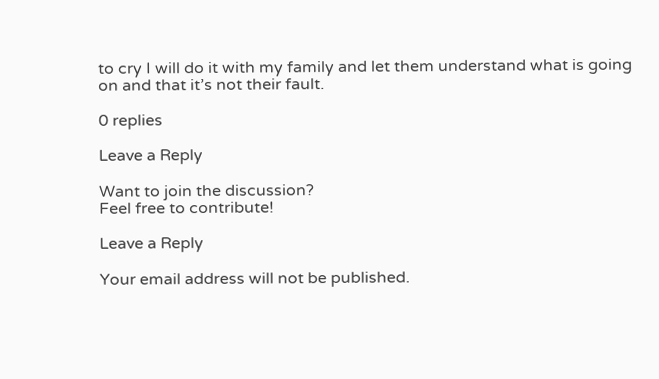to cry I will do it with my family and let them understand what is going on and that it’s not their fault.

0 replies

Leave a Reply

Want to join the discussion?
Feel free to contribute!

Leave a Reply

Your email address will not be published.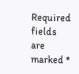Required fields are marked *